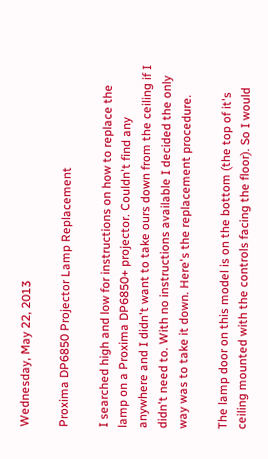Wednesday, May 22, 2013

Proxima DP6850 Projector Lamp Replacement

I searched high and low for instructions on how to replace the lamp on a Proxima DP6850+ projector. Couldn't find any anywhere and I didn't want to take ours down from the ceiling if I didn't need to. With no instructions available I decided the only way was to take it down. Here's the replacement procedure.

The lamp door on this model is on the bottom (the top of it's ceiling mounted with the controls facing the floor). So I would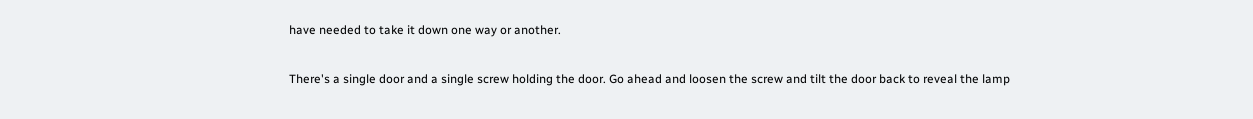have needed to take it down one way or another.

There's a single door and a single screw holding the door. Go ahead and loosen the screw and tilt the door back to reveal the lamp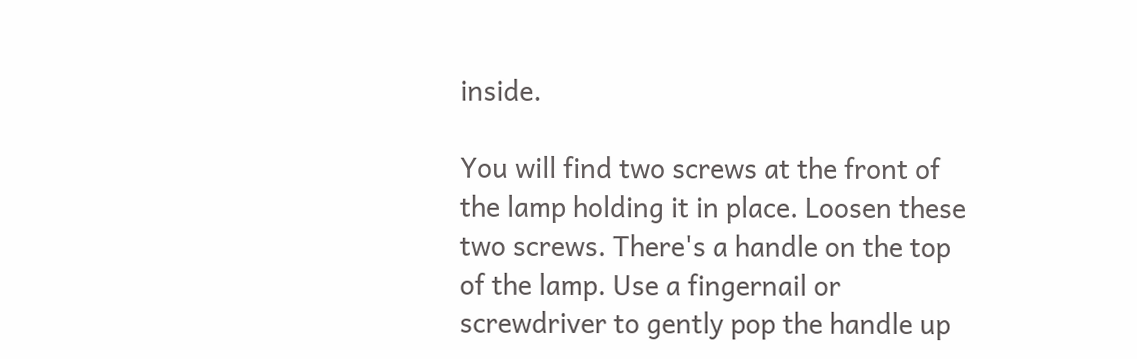inside.

You will find two screws at the front of the lamp holding it in place. Loosen these two screws. There's a handle on the top of the lamp. Use a fingernail or screwdriver to gently pop the handle up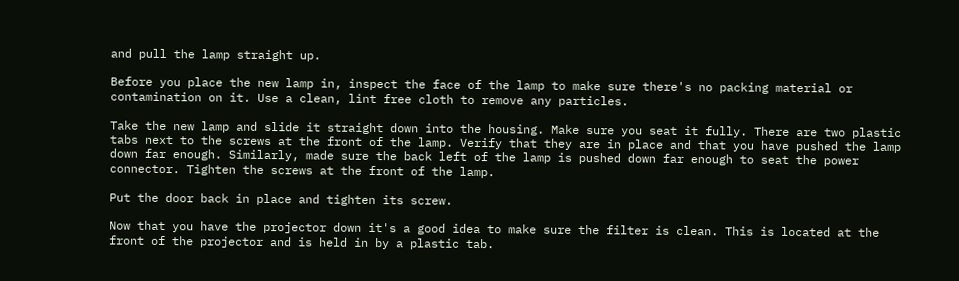and pull the lamp straight up.

Before you place the new lamp in, inspect the face of the lamp to make sure there's no packing material or contamination on it. Use a clean, lint free cloth to remove any particles.

Take the new lamp and slide it straight down into the housing. Make sure you seat it fully. There are two plastic tabs next to the screws at the front of the lamp. Verify that they are in place and that you have pushed the lamp down far enough. Similarly, made sure the back left of the lamp is pushed down far enough to seat the power connector. Tighten the screws at the front of the lamp.

Put the door back in place and tighten its screw.

Now that you have the projector down it's a good idea to make sure the filter is clean. This is located at the front of the projector and is held in by a plastic tab.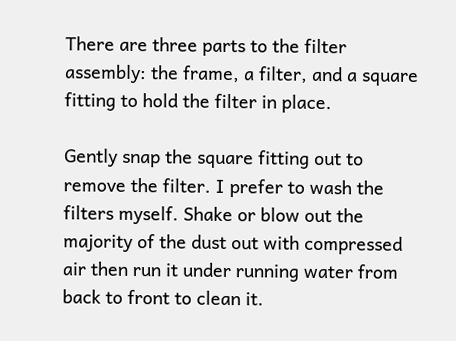There are three parts to the filter assembly: the frame, a filter, and a square fitting to hold the filter in place.

Gently snap the square fitting out to remove the filter. I prefer to wash the filters myself. Shake or blow out the majority of the dust out with compressed air then run it under running water from back to front to clean it.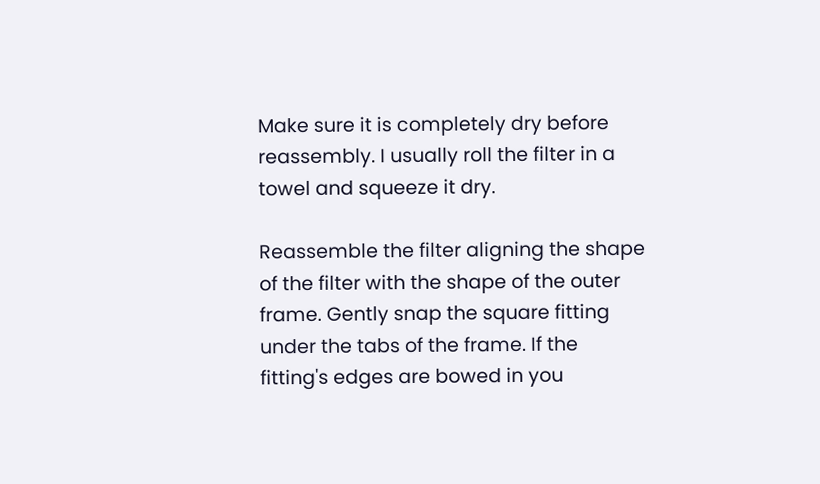Make sure it is completely dry before reassembly. I usually roll the filter in a towel and squeeze it dry.

Reassemble the filter aligning the shape of the filter with the shape of the outer frame. Gently snap the square fitting under the tabs of the frame. If the fitting's edges are bowed in you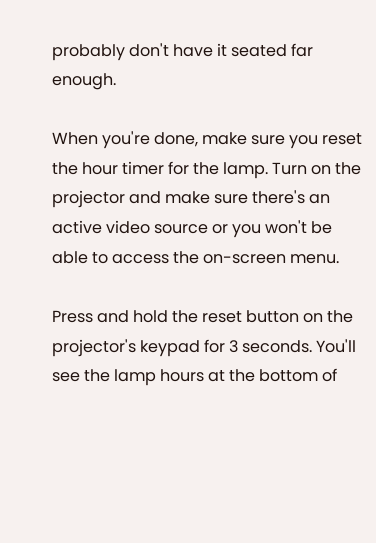probably don't have it seated far enough.

When you're done, make sure you reset the hour timer for the lamp. Turn on the projector and make sure there's an active video source or you won't be able to access the on-screen menu.

Press and hold the reset button on the projector's keypad for 3 seconds. You'll see the lamp hours at the bottom of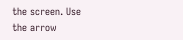the screen. Use the arrow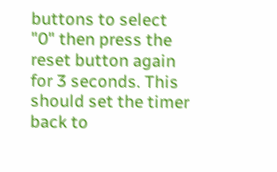buttons to select "0" then press the reset button again for 3 seconds. This should set the timer back to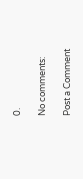0.

No comments:

Post a Comment